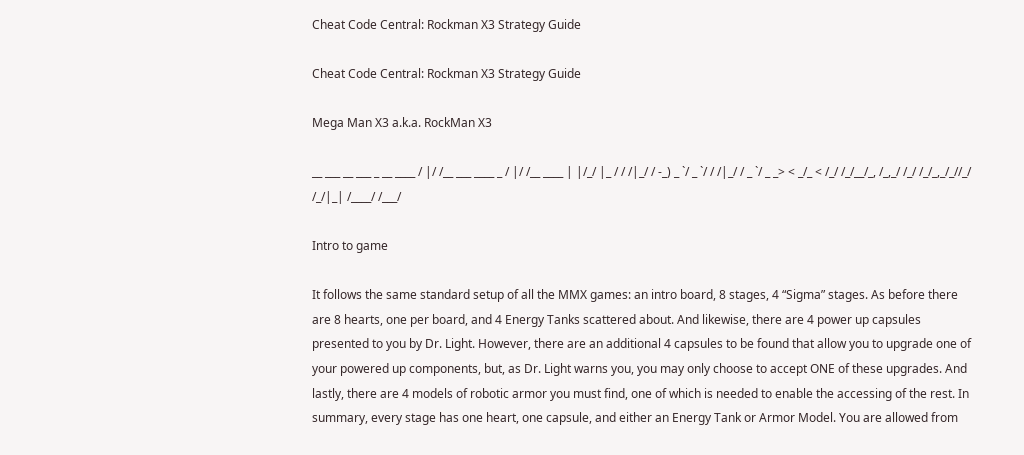Cheat Code Central: Rockman X3 Strategy Guide

Cheat Code Central: Rockman X3 Strategy Guide

Mega Man X3 a.k.a. RockMan X3

__ ___ __ ___ _ __ ____ / |/ /__ ___ ____ _ / |/ /__ ____ | |/_/ |_ / / /|_/ / -_) _ `/ _ `/ / /|_/ / _ `/ _ _> < _/_ < /_/ /_/__/_, /_,_/ /_/ /_/_,_/_//_/ /_/|_| /____/ /___/

Intro to game

It follows the same standard setup of all the MMX games: an intro board, 8 stages, 4 “Sigma” stages. As before there are 8 hearts, one per board, and 4 Energy Tanks scattered about. And likewise, there are 4 power up capsules presented to you by Dr. Light. However, there are an additional 4 capsules to be found that allow you to upgrade one of your powered up components, but, as Dr. Light warns you, you may only choose to accept ONE of these upgrades. And lastly, there are 4 models of robotic armor you must find, one of which is needed to enable the accessing of the rest. In summary, every stage has one heart, one capsule, and either an Energy Tank or Armor Model. You are allowed from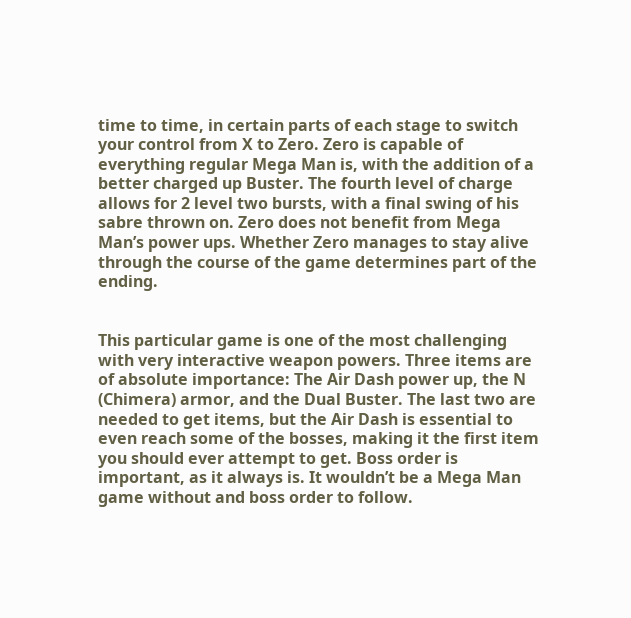time to time, in certain parts of each stage to switch your control from X to Zero. Zero is capable of everything regular Mega Man is, with the addition of a better charged up Buster. The fourth level of charge allows for 2 level two bursts, with a final swing of his sabre thrown on. Zero does not benefit from Mega Man’s power ups. Whether Zero manages to stay alive through the course of the game determines part of the ending.


This particular game is one of the most challenging with very interactive weapon powers. Three items are of absolute importance: The Air Dash power up, the N (Chimera) armor, and the Dual Buster. The last two are needed to get items, but the Air Dash is essential to even reach some of the bosses, making it the first item you should ever attempt to get. Boss order is important, as it always is. It wouldn’t be a Mega Man game without and boss order to follow.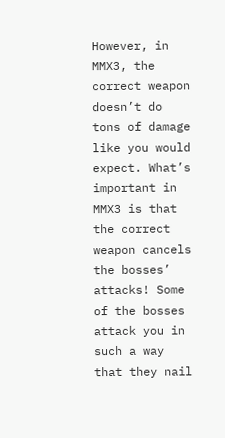However, in MMX3, the correct weapon doesn’t do tons of damage like you would expect. What’s important in MMX3 is that the correct weapon cancels the bosses’ attacks! Some of the bosses attack you in such a way that they nail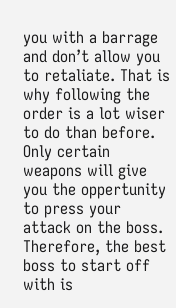you with a barrage and don’t allow you to retaliate. That is why following the order is a lot wiser to do than before. Only certain weapons will give you the oppertunity to press your attack on the boss. Therefore, the best boss to start off with is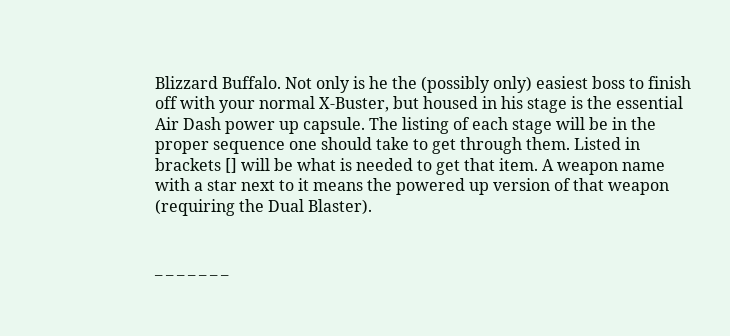Blizzard Buffalo. Not only is he the (possibly only) easiest boss to finish off with your normal X-Buster, but housed in his stage is the essential Air Dash power up capsule. The listing of each stage will be in the proper sequence one should take to get through them. Listed in brackets [] will be what is needed to get that item. A weapon name with a star next to it means the powered up version of that weapon (requiring the Dual Blaster).


_ _ _ _ _ _ _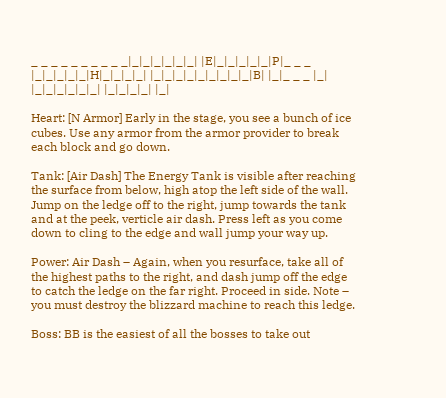_ _ _ _ _ _ _ _ _ _|_|_|_|_|_|_| |E|_|_|_|_|_|P|_ _ _ |_|_|_|_|_|H|_|_|_|_| |_|_|_|_|_|_|_|_|_|B| |_|_ _ _ |_| |_|_|_|_|_|_| |_|_|_|_| |_|

Heart: [N Armor] Early in the stage, you see a bunch of ice cubes. Use any armor from the armor provider to break each block and go down.

Tank: [Air Dash] The Energy Tank is visible after reaching the surface from below, high atop the left side of the wall. Jump on the ledge off to the right, jump towards the tank and at the peek, verticle air dash. Press left as you come down to cling to the edge and wall jump your way up.

Power: Air Dash – Again, when you resurface, take all of the highest paths to the right, and dash jump off the edge to catch the ledge on the far right. Proceed in side. Note – you must destroy the blizzard machine to reach this ledge.

Boss: BB is the easiest of all the bosses to take out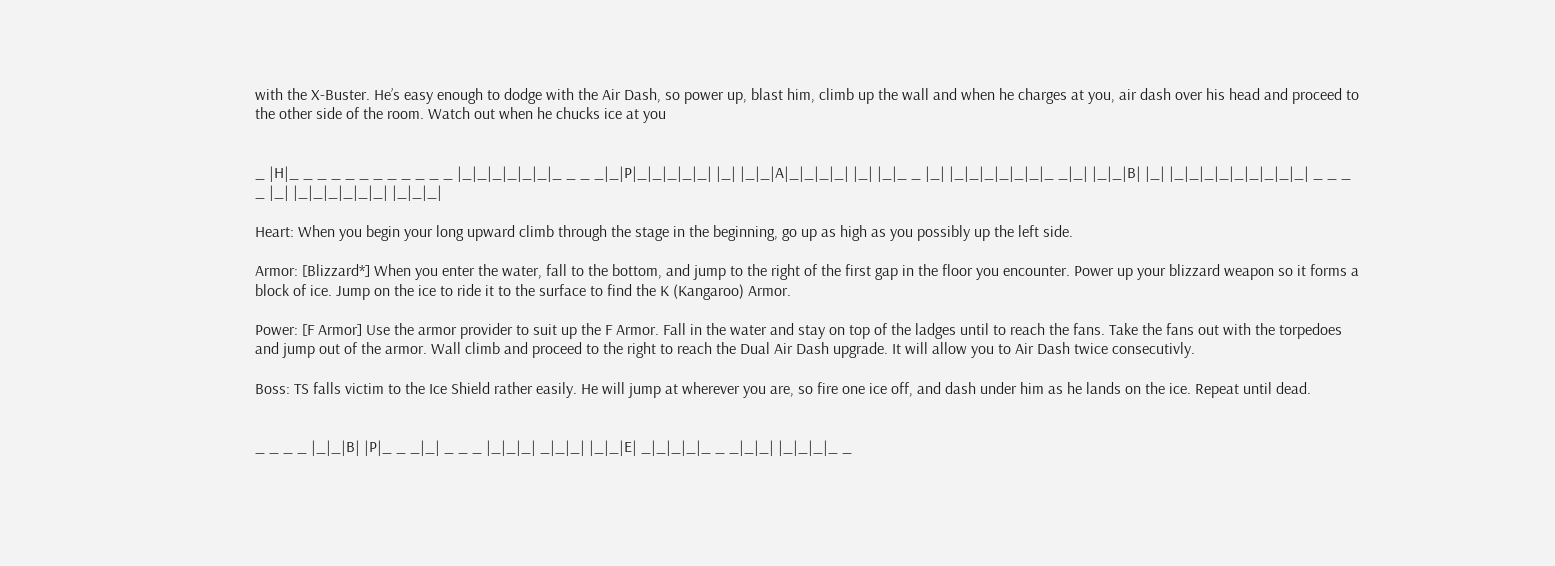with the X-Buster. He’s easy enough to dodge with the Air Dash, so power up, blast him, climb up the wall and when he charges at you, air dash over his head and proceed to the other side of the room. Watch out when he chucks ice at you


_ |H|_ _ _ _ _ _ _ _ _ _ _ _ |_|_|_|_|_|_|_ _ _ _|_|P|_|_|_|_|_| |_| |_|_|A|_|_|_|_| |_| |_|_ _ |_| |_|_|_|_|_|_|_ _|_| |_|_|B| |_| |_|_|_|_|_|_|_|_|_| _ _ _ _ |_| |_|_|_|_|_|_| |_|_|_|

Heart: When you begin your long upward climb through the stage in the beginning, go up as high as you possibly up the left side.

Armor: [Blizzard*] When you enter the water, fall to the bottom, and jump to the right of the first gap in the floor you encounter. Power up your blizzard weapon so it forms a block of ice. Jump on the ice to ride it to the surface to find the K (Kangaroo) Armor.

Power: [F Armor] Use the armor provider to suit up the F Armor. Fall in the water and stay on top of the ladges until to reach the fans. Take the fans out with the torpedoes and jump out of the armor. Wall climb and proceed to the right to reach the Dual Air Dash upgrade. It will allow you to Air Dash twice consecutivly.

Boss: TS falls victim to the Ice Shield rather easily. He will jump at wherever you are, so fire one ice off, and dash under him as he lands on the ice. Repeat until dead.


_ _ _ _ |_|_|B| |P|_ _ _|_| _ _ _ |_|_|_| _|_|_| |_|_|E| _|_|_|_|_ _ _|_|_| |_|_|_|_ _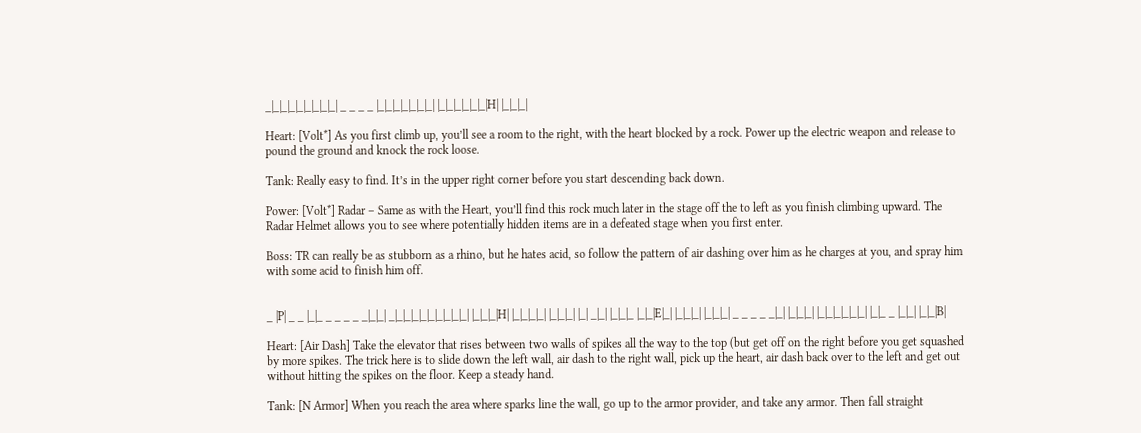_|_|_|_|_|_|_|_|_| _ _ _ _ |_|_|_|_|_|_|_| |_|_|_|_|_|_|H| |_|_|_|

Heart: [Volt*] As you first climb up, you’ll see a room to the right, with the heart blocked by a rock. Power up the electric weapon and release to pound the ground and knock the rock loose.

Tank: Really easy to find. It’s in the upper right corner before you start descending back down.

Power: [Volt*] Radar – Same as with the Heart, you’ll find this rock much later in the stage off the to left as you finish climbing upward. The Radar Helmet allows you to see where potentially hidden items are in a defeated stage when you first enter.

Boss: TR can really be as stubborn as a rhino, but he hates acid, so follow the pattern of air dashing over him as he charges at you, and spray him with some acid to finish him off.


_ |P| _ _ |_|_ _ _ _ _ _|_|_| _|_|_|_|_|_|_|_|_|_| |_|_|_|H| |_|_|_|_| |_|_|_| |_| _|_| |_|_|_ |_|_|E|_| |_|_|_| |_|_|_| _ _ _ _ _|_| |_|_|_| |_|_|_|_|_|_| |_|_ _ |_|_| |_|_|B|

Heart: [Air Dash] Take the elevator that rises between two walls of spikes all the way to the top (but get off on the right before you get squashed by more spikes. The trick here is to slide down the left wall, air dash to the right wall, pick up the heart, air dash back over to the left and get out without hitting the spikes on the floor. Keep a steady hand.

Tank: [N Armor] When you reach the area where sparks line the wall, go up to the armor provider, and take any armor. Then fall straight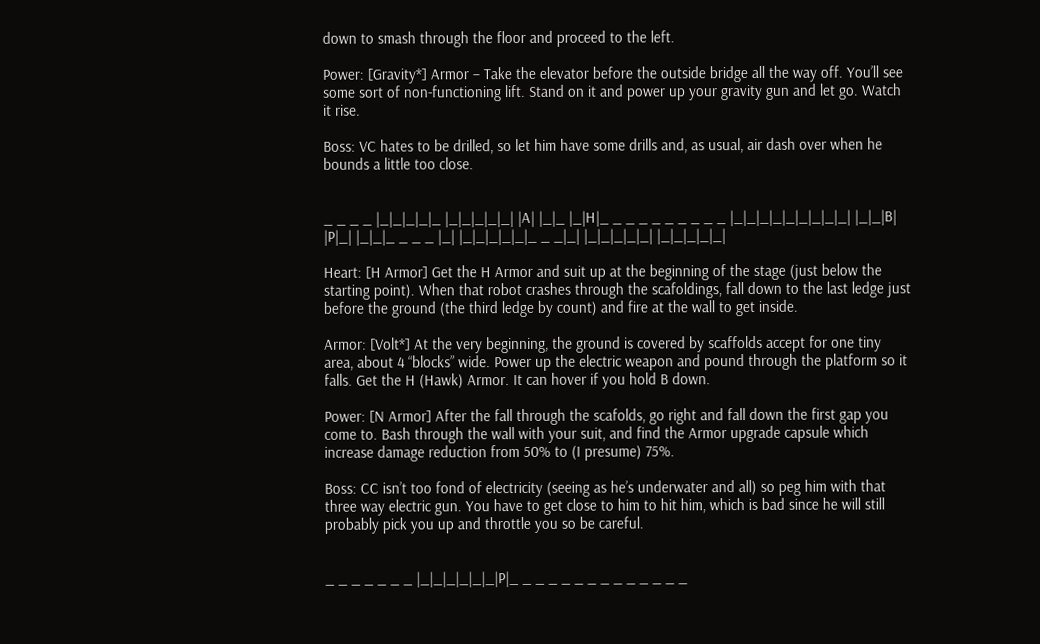down to smash through the floor and proceed to the left.

Power: [Gravity*] Armor – Take the elevator before the outside bridge all the way off. You’ll see some sort of non-functioning lift. Stand on it and power up your gravity gun and let go. Watch it rise.

Boss: VC hates to be drilled, so let him have some drills and, as usual, air dash over when he bounds a little too close.


_ _ _ _ |_|_|_|_|_ |_|_|_|_|_| |A| |_|_ |_|H|_ _ _ _ _ _ _ _ _ _ |_|_|_|_|_|_|_|_|_| |_|_|B| |P|_| |_|_|_ _ _ _ |_| |_|_|_|_|_|_ _ _|_| |_|_|_|_|_| |_|_|_|_|_|

Heart: [H Armor] Get the H Armor and suit up at the beginning of the stage (just below the starting point). When that robot crashes through the scafoldings, fall down to the last ledge just before the ground (the third ledge by count) and fire at the wall to get inside.

Armor: [Volt*] At the very beginning, the ground is covered by scaffolds accept for one tiny area, about 4 “blocks” wide. Power up the electric weapon and pound through the platform so it falls. Get the H (Hawk) Armor. It can hover if you hold B down.

Power: [N Armor] After the fall through the scafolds, go right and fall down the first gap you come to. Bash through the wall with your suit, and find the Armor upgrade capsule which increase damage reduction from 50% to (I presume) 75%.

Boss: CC isn’t too fond of electricity (seeing as he’s underwater and all) so peg him with that three way electric gun. You have to get close to him to hit him, which is bad since he will still probably pick you up and throttle you so be careful.


_ _ _ _ _ _ _ |_|_|_|_|_|_|P|_ _ _ _ _ _ _ _ _ _ _ _ _ _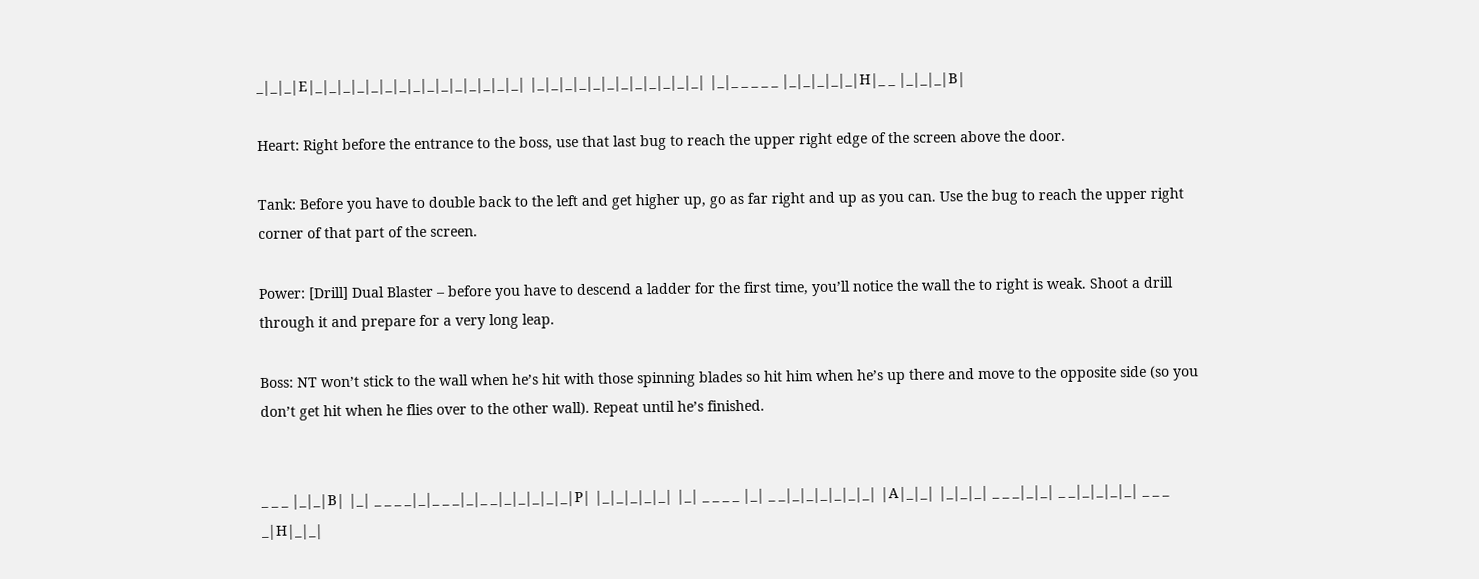_|_|_|E|_|_|_|_|_|_|_|_|_|_|_|_|_|_|_| |_|_|_|_|_|_|_|_|_|_|_|_| |_|_ _ _ _ _ |_|_|_|_|_|H|_ _ |_|_|_|B|

Heart: Right before the entrance to the boss, use that last bug to reach the upper right edge of the screen above the door.

Tank: Before you have to double back to the left and get higher up, go as far right and up as you can. Use the bug to reach the upper right corner of that part of the screen.

Power: [Drill] Dual Blaster – before you have to descend a ladder for the first time, you’ll notice the wall the to right is weak. Shoot a drill through it and prepare for a very long leap.

Boss: NT won’t stick to the wall when he’s hit with those spinning blades so hit him when he’s up there and move to the opposite side (so you don’t get hit when he flies over to the other wall). Repeat until he’s finished.


_ _ _ |_|_|B| |_| _ _ _ _|_|_ _ _|_|_ _|_|_|_|_|_|P| |_|_|_|_|_| |_| _ _ _ _ |_| _ _|_|_|_|_|_|_| |A|_|_| |_|_|_| _ _ _|_|_| _ _|_|_|_|_| _ _ _ _|H|_|_|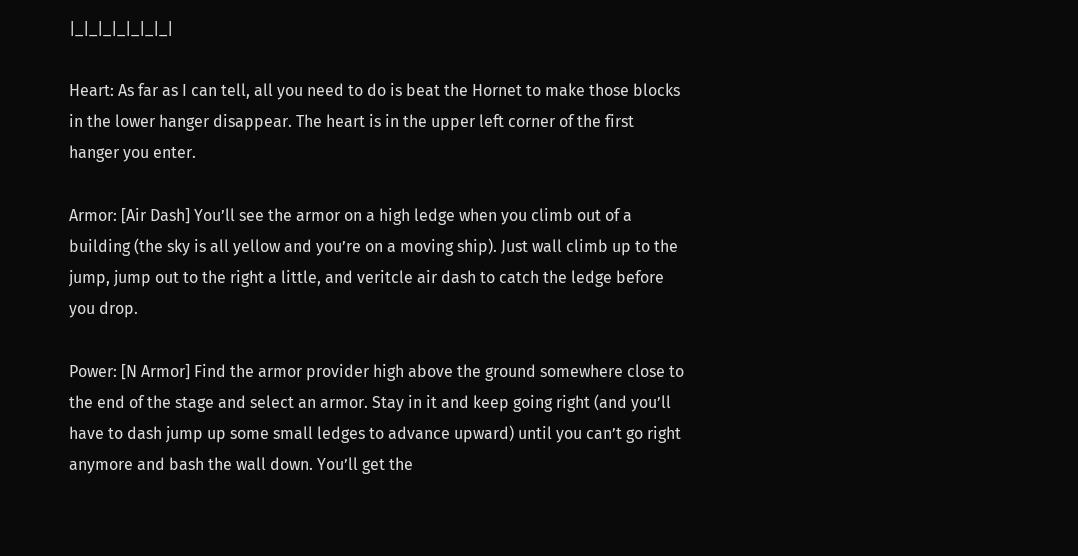|_|_|_|_|_|_|_|

Heart: As far as I can tell, all you need to do is beat the Hornet to make those blocks in the lower hanger disappear. The heart is in the upper left corner of the first hanger you enter.

Armor: [Air Dash] You’ll see the armor on a high ledge when you climb out of a building (the sky is all yellow and you’re on a moving ship). Just wall climb up to the jump, jump out to the right a little, and veritcle air dash to catch the ledge before you drop.

Power: [N Armor] Find the armor provider high above the ground somewhere close to the end of the stage and select an armor. Stay in it and keep going right (and you’ll have to dash jump up some small ledges to advance upward) until you can’t go right anymore and bash the wall down. You’ll get the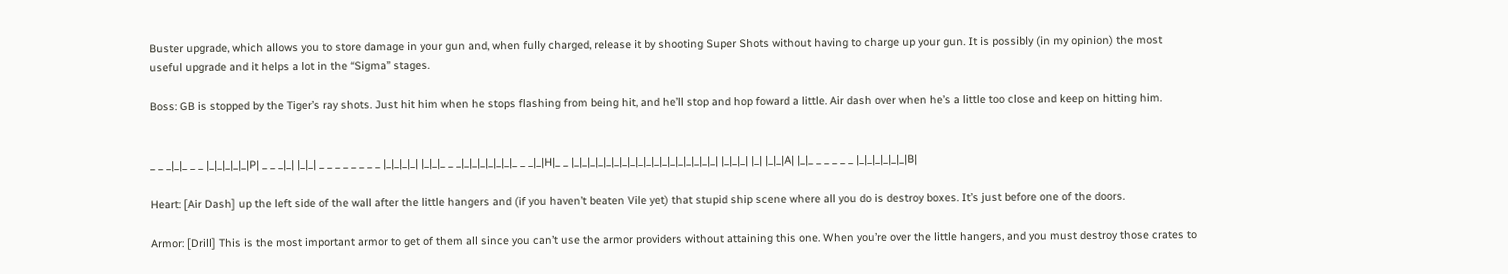Buster upgrade, which allows you to store damage in your gun and, when fully charged, release it by shooting Super Shots without having to charge up your gun. It is possibly (in my opinion) the most useful upgrade and it helps a lot in the “Sigma” stages.

Boss: GB is stopped by the Tiger’s ray shots. Just hit him when he stops flashing from being hit, and he’ll stop and hop foward a little. Air dash over when he’s a little too close and keep on hitting him.


_ _ _|_|_ _ _ |_|_|_|_|_|P| _ _ _|_| |_|_| _ _ _ _ _ _ _ _ |_|_|_|_| |_|_|_ _ _|_|_|_|_|_|_|_ _ _|_|H|_ _ |_|_|_|_|_|_|_|_|_|_|_|_|_|_|_|_|_|_| |_|_|_| |_| |_|_|A| |_|_ _ _ _ _ _ |_|_|_|_|_|_|B|

Heart: [Air Dash] up the left side of the wall after the little hangers and (if you haven’t beaten Vile yet) that stupid ship scene where all you do is destroy boxes. It’s just before one of the doors.

Armor: [Drill] This is the most important armor to get of them all since you can’t use the armor providers without attaining this one. When you’re over the little hangers, and you must destroy those crates to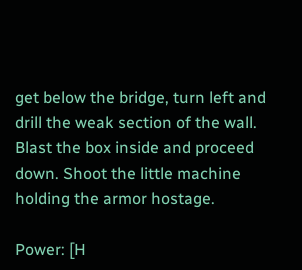get below the bridge, turn left and drill the weak section of the wall. Blast the box inside and proceed down. Shoot the little machine holding the armor hostage.

Power: [H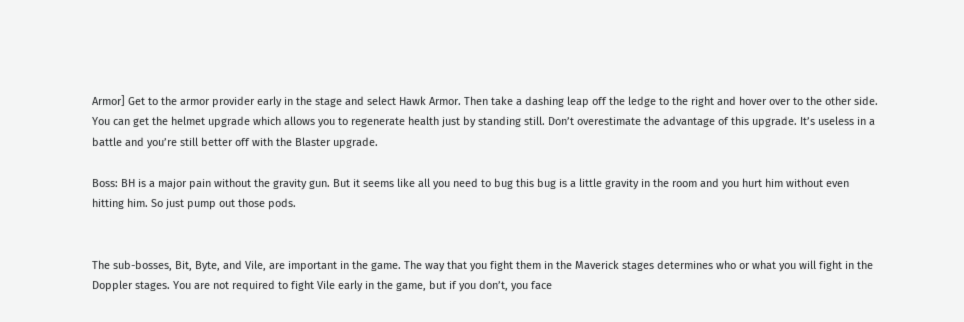Armor] Get to the armor provider early in the stage and select Hawk Armor. Then take a dashing leap off the ledge to the right and hover over to the other side. You can get the helmet upgrade which allows you to regenerate health just by standing still. Don’t overestimate the advantage of this upgrade. It’s useless in a battle and you’re still better off with the Blaster upgrade.

Boss: BH is a major pain without the gravity gun. But it seems like all you need to bug this bug is a little gravity in the room and you hurt him without even hitting him. So just pump out those pods.


The sub-bosses, Bit, Byte, and Vile, are important in the game. The way that you fight them in the Maverick stages determines who or what you will fight in the Doppler stages. You are not required to fight Vile early in the game, but if you don’t, you face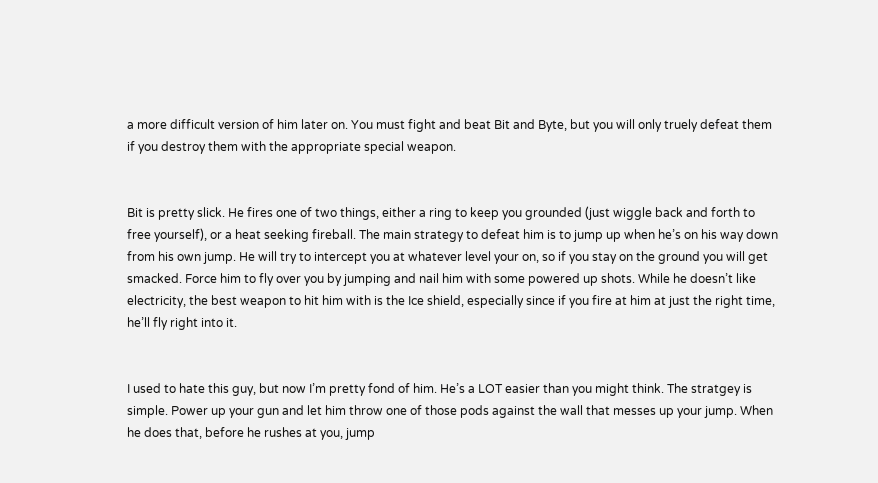a more difficult version of him later on. You must fight and beat Bit and Byte, but you will only truely defeat them if you destroy them with the appropriate special weapon.


Bit is pretty slick. He fires one of two things, either a ring to keep you grounded (just wiggle back and forth to free yourself), or a heat seeking fireball. The main strategy to defeat him is to jump up when he’s on his way down from his own jump. He will try to intercept you at whatever level your on, so if you stay on the ground you will get smacked. Force him to fly over you by jumping and nail him with some powered up shots. While he doesn’t like electricity, the best weapon to hit him with is the Ice shield, especially since if you fire at him at just the right time, he’ll fly right into it.


I used to hate this guy, but now I’m pretty fond of him. He’s a LOT easier than you might think. The stratgey is simple. Power up your gun and let him throw one of those pods against the wall that messes up your jump. When he does that, before he rushes at you, jump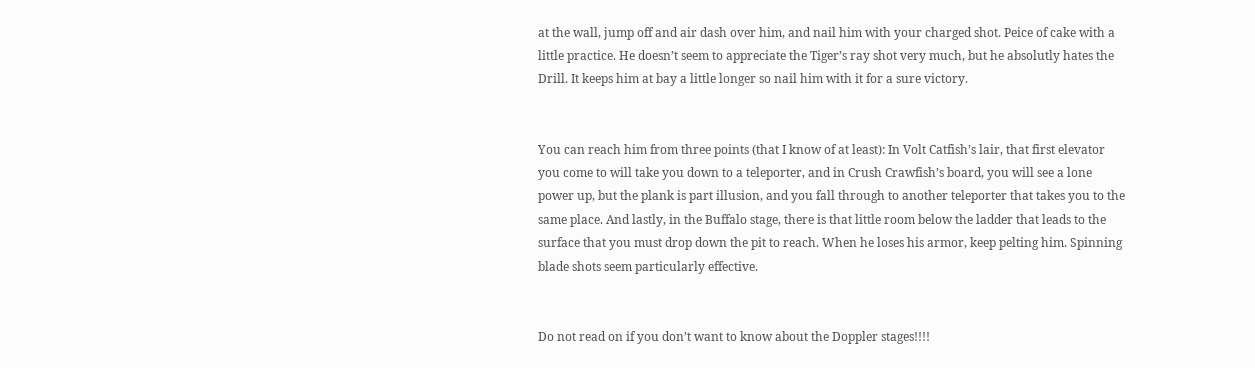at the wall, jump off and air dash over him, and nail him with your charged shot. Peice of cake with a little practice. He doesn’t seem to appreciate the Tiger’s ray shot very much, but he absolutly hates the Drill. It keeps him at bay a little longer so nail him with it for a sure victory.


You can reach him from three points (that I know of at least): In Volt Catfish’s lair, that first elevator you come to will take you down to a teleporter, and in Crush Crawfish’s board, you will see a lone power up, but the plank is part illusion, and you fall through to another teleporter that takes you to the same place. And lastly, in the Buffalo stage, there is that little room below the ladder that leads to the surface that you must drop down the pit to reach. When he loses his armor, keep pelting him. Spinning blade shots seem particularly effective.


Do not read on if you don’t want to know about the Doppler stages!!!!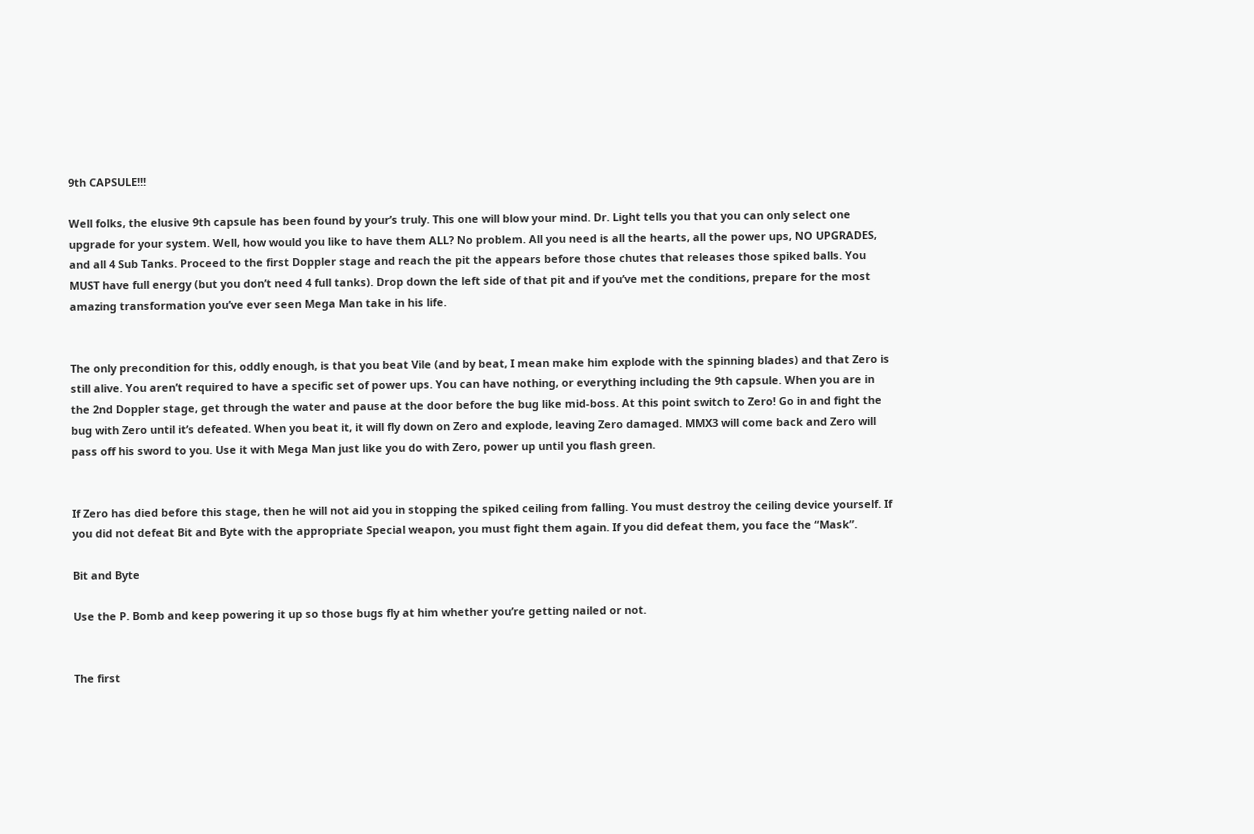9th CAPSULE!!!

Well folks, the elusive 9th capsule has been found by your’s truly. This one will blow your mind. Dr. Light tells you that you can only select one upgrade for your system. Well, how would you like to have them ALL? No problem. All you need is all the hearts, all the power ups, NO UPGRADES, and all 4 Sub Tanks. Proceed to the first Doppler stage and reach the pit the appears before those chutes that releases those spiked balls. You MUST have full energy (but you don’t need 4 full tanks). Drop down the left side of that pit and if you’ve met the conditions, prepare for the most amazing transformation you’ve ever seen Mega Man take in his life.


The only precondition for this, oddly enough, is that you beat Vile (and by beat, I mean make him explode with the spinning blades) and that Zero is still alive. You aren’t required to have a specific set of power ups. You can have nothing, or everything including the 9th capsule. When you are in the 2nd Doppler stage, get through the water and pause at the door before the bug like mid-boss. At this point switch to Zero! Go in and fight the bug with Zero until it’s defeated. When you beat it, it will fly down on Zero and explode, leaving Zero damaged. MMX3 will come back and Zero will pass off his sword to you. Use it with Mega Man just like you do with Zero, power up until you flash green.


If Zero has died before this stage, then he will not aid you in stopping the spiked ceiling from falling. You must destroy the ceiling device yourself. If you did not defeat Bit and Byte with the appropriate Special weapon, you must fight them again. If you did defeat them, you face the “Mask”.

Bit and Byte

Use the P. Bomb and keep powering it up so those bugs fly at him whether you’re getting nailed or not.


The first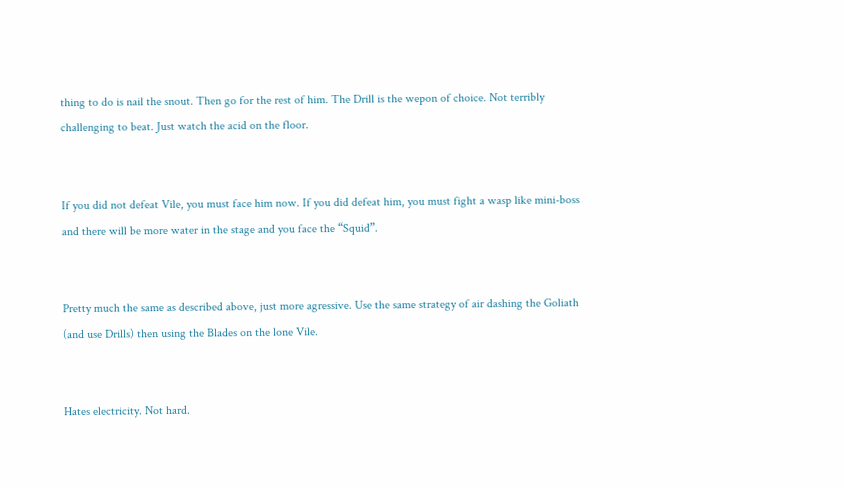thing to do is nail the snout. Then go for the rest of him. The Drill is the wepon of choice. Not terribly challenging to beat. Just watch the acid on the floor.


If you did not defeat Vile, you must face him now. If you did defeat him, you must fight a wasp like mini-boss and there will be more water in the stage and you face the “Squid”.


Pretty much the same as described above, just more agressive. Use the same strategy of air dashing the Goliath (and use Drills) then using the Blades on the lone Vile.


Hates electricity. Not hard.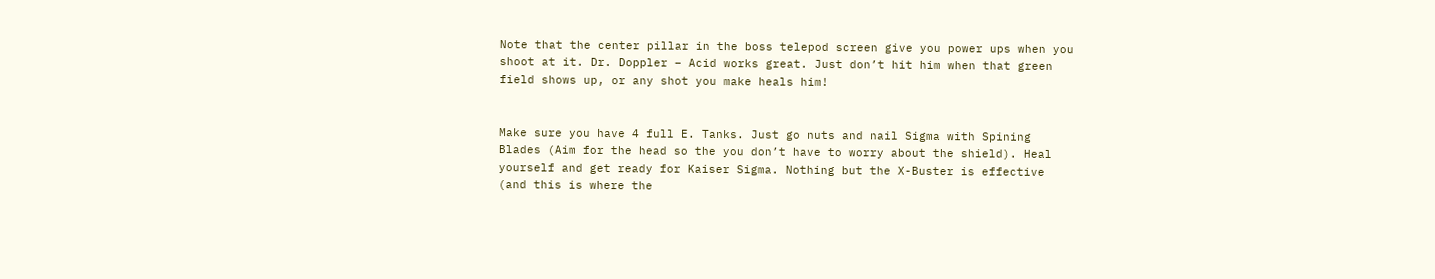Note that the center pillar in the boss telepod screen give you power ups when you shoot at it. Dr. Doppler – Acid works great. Just don’t hit him when that green field shows up, or any shot you make heals him!


Make sure you have 4 full E. Tanks. Just go nuts and nail Sigma with Spining Blades (Aim for the head so the you don’t have to worry about the shield). Heal yourself and get ready for Kaiser Sigma. Nothing but the X-Buster is effective (and this is where the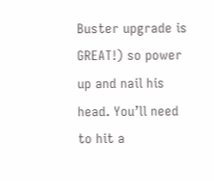Buster upgrade is GREAT!) so power up and nail his head. You’ll need to hit a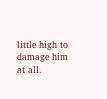little high to damage him at all.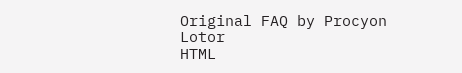Original FAQ by Procyon Lotor
HTML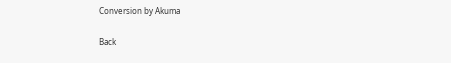Conversion by Akuma

Back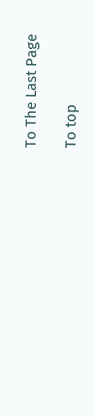To The Last Page

To top